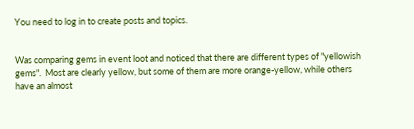You need to log in to create posts and topics.


Was comparing gems in event loot and noticed that there are different types of "yellowish gems".  Most are clearly yellow, but some of them are more orange-yellow, while others have an almost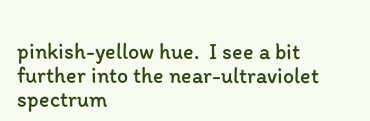pinkish-yellow hue.  I see a bit further into the near-ultraviolet spectrum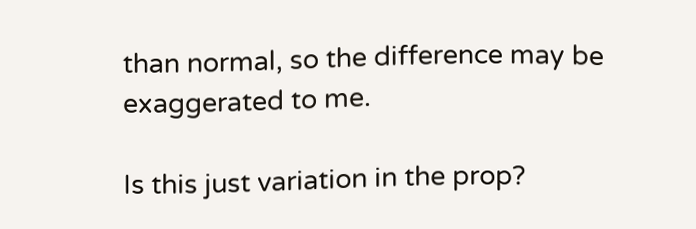than normal, so the difference may be exaggerated to me.

Is this just variation in the prop?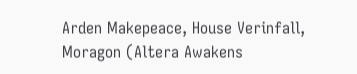Arden Makepeace, House Verinfall, Moragon (Altera Awakens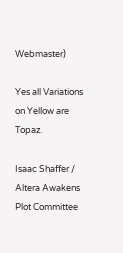Webmaster)

Yes all Variations on Yellow are Topaz.

Isaac Shaffer / Altera Awakens Plot Committee